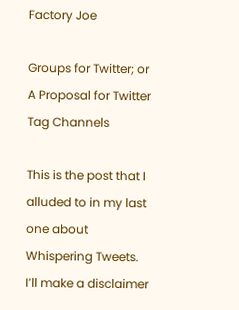Factory Joe

Groups for Twitter; or A Proposal for Twitter Tag Channels

This is the post that I alluded to in my last one about Whispering Tweets. I’ll make a disclaimer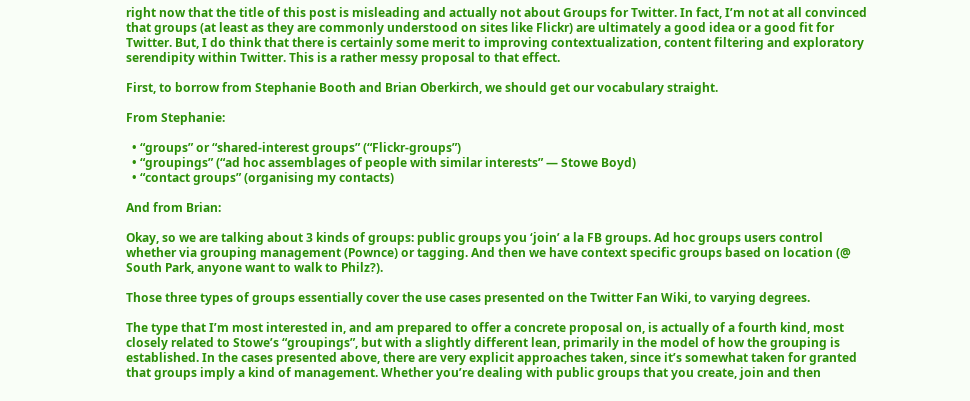right now that the title of this post is misleading and actually not about Groups for Twitter. In fact, I’m not at all convinced that groups (at least as they are commonly understood on sites like Flickr) are ultimately a good idea or a good fit for Twitter. But, I do think that there is certainly some merit to improving contextualization, content filtering and exploratory serendipity within Twitter. This is a rather messy proposal to that effect.

First, to borrow from Stephanie Booth and Brian Oberkirch, we should get our vocabulary straight.

From Stephanie:

  • “groups” or “shared-interest groups” (“Flickr-groups”)
  • “groupings” (“ad hoc assemblages of people with similar interests” — Stowe Boyd)
  • “contact groups” (organising my contacts)

And from Brian:

Okay, so we are talking about 3 kinds of groups: public groups you ‘join’ a la FB groups. Ad hoc groups users control whether via grouping management (Pownce) or tagging. And then we have context specific groups based on location (@ South Park, anyone want to walk to Philz?).

Those three types of groups essentially cover the use cases presented on the Twitter Fan Wiki, to varying degrees.

The type that I’m most interested in, and am prepared to offer a concrete proposal on, is actually of a fourth kind, most closely related to Stowe’s “groupings”, but with a slightly different lean, primarily in the model of how the grouping is established. In the cases presented above, there are very explicit approaches taken, since it’s somewhat taken for granted that groups imply a kind of management. Whether you’re dealing with public groups that you create, join and then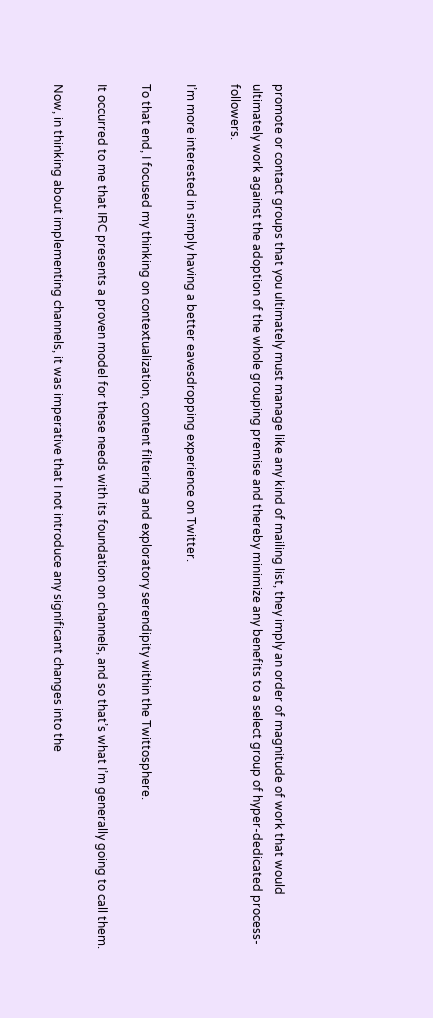promote or contact groups that you ultimately must manage like any kind of mailing list, they imply an order of magnitude of work that would ultimately work against the adoption of the whole grouping premise and thereby minimize any benefits to a select group of hyper-dedicated process-followers.

I’m more interested in simply having a better eavesdropping experience on Twitter.

To that end, I focused my thinking on contextualization, content filtering and exploratory serendipity within the Twittosphere.

It occurred to me that IRC presents a proven model for these needs with its foundation on channels, and so that’s what I’m generally going to call them.

Now, in thinking about implementing channels, it was imperative that I not introduce any significant changes into the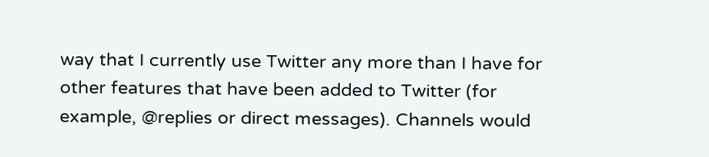way that I currently use Twitter any more than I have for other features that have been added to Twitter (for example, @replies or direct messages). Channels would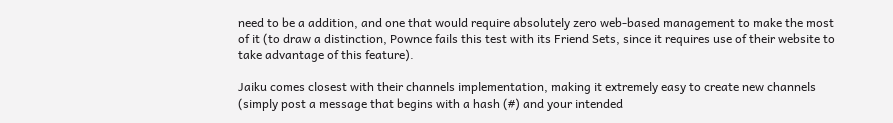need to be a addition, and one that would require absolutely zero web-based management to make the most of it (to draw a distinction, Pownce fails this test with its Friend Sets, since it requires use of their website to take advantage of this feature).

Jaiku comes closest with their channels implementation, making it extremely easy to create new channels (simply post a message that begins with a hash (#) and your intended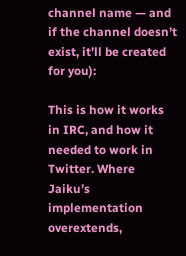channel name — and if the channel doesn’t exist, it’ll be created for you):

This is how it works in IRC, and how it needed to work in Twitter. Where Jaiku’s implementation overextends,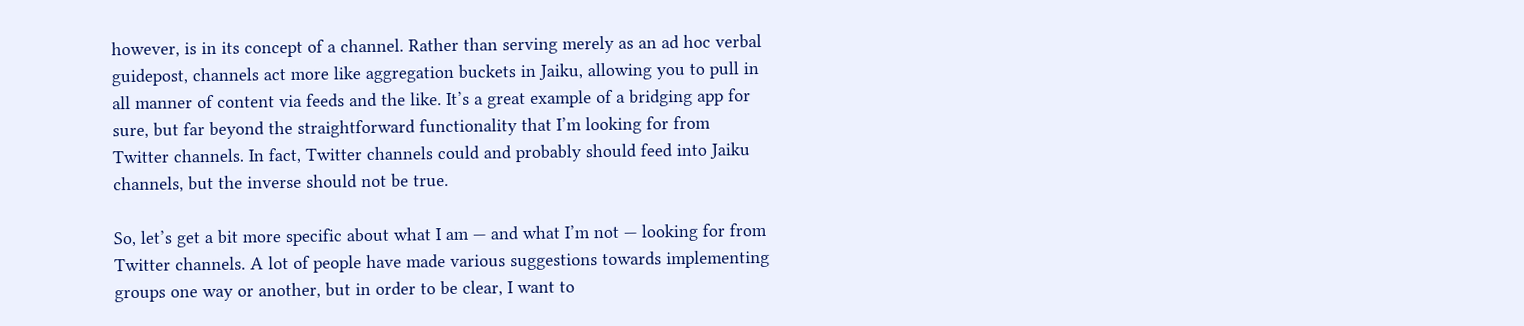however, is in its concept of a channel. Rather than serving merely as an ad hoc verbal guidepost, channels act more like aggregation buckets in Jaiku, allowing you to pull in all manner of content via feeds and the like. It’s a great example of a bridging app for sure, but far beyond the straightforward functionality that I’m looking for from Twitter channels. In fact, Twitter channels could and probably should feed into Jaiku channels, but the inverse should not be true.

So, let’s get a bit more specific about what I am — and what I’m not — looking for from Twitter channels. A lot of people have made various suggestions towards implementing groups one way or another, but in order to be clear, I want to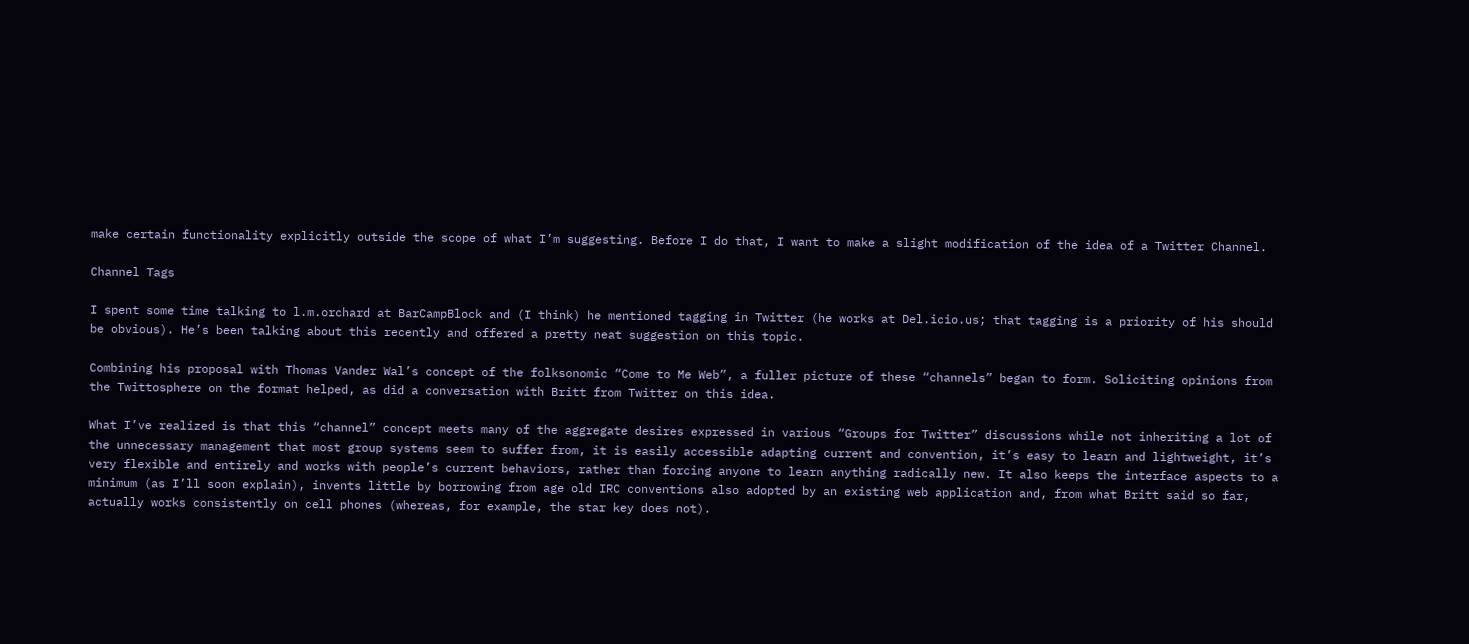make certain functionality explicitly outside the scope of what I’m suggesting. Before I do that, I want to make a slight modification of the idea of a Twitter Channel.

Channel Tags

I spent some time talking to l.m.orchard at BarCampBlock and (I think) he mentioned tagging in Twitter (he works at Del.icio.us; that tagging is a priority of his should be obvious). He’s been talking about this recently and offered a pretty neat suggestion on this topic.

Combining his proposal with Thomas Vander Wal’s concept of the folksonomic “Come to Me Web”, a fuller picture of these “channels” began to form. Soliciting opinions from the Twittosphere on the format helped, as did a conversation with Britt from Twitter on this idea.

What I’ve realized is that this “channel” concept meets many of the aggregate desires expressed in various “Groups for Twitter” discussions while not inheriting a lot of the unnecessary management that most group systems seem to suffer from, it is easily accessible adapting current and convention, it’s easy to learn and lightweight, it’s very flexible and entirely and works with people’s current behaviors, rather than forcing anyone to learn anything radically new. It also keeps the interface aspects to a minimum (as I’ll soon explain), invents little by borrowing from age old IRC conventions also adopted by an existing web application and, from what Britt said so far, actually works consistently on cell phones (whereas, for example, the star key does not).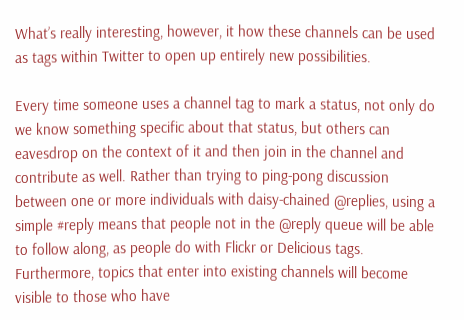What’s really interesting, however, it how these channels can be used as tags within Twitter to open up entirely new possibilities.

Every time someone uses a channel tag to mark a status, not only do we know something specific about that status, but others can eavesdrop on the context of it and then join in the channel and contribute as well. Rather than trying to ping-pong discussion between one or more individuals with daisy-chained @replies, using a simple #reply means that people not in the @reply queue will be able to follow along, as people do with Flickr or Delicious tags. Furthermore, topics that enter into existing channels will become visible to those who have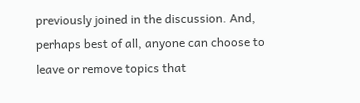previously joined in the discussion. And, perhaps best of all, anyone can choose to leave or remove topics that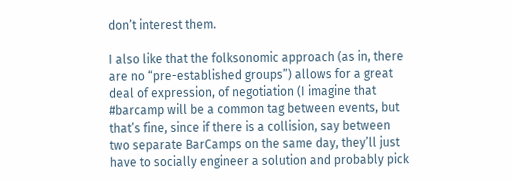don’t interest them.

I also like that the folksonomic approach (as in, there are no “pre-established groups”) allows for a great deal of expression, of negotiation (I imagine that #barcamp will be a common tag between events, but that’s fine, since if there is a collision, say between two separate BarCamps on the same day, they’ll just have to socially engineer a solution and probably pick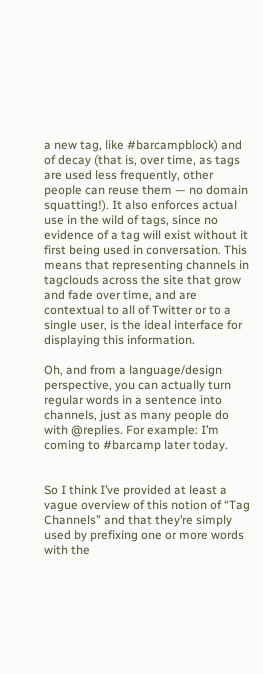a new tag, like #barcampblock) and of decay (that is, over time, as tags are used less frequently, other people can reuse them — no domain squatting!). It also enforces actual use in the wild of tags, since no evidence of a tag will exist without it first being used in conversation. This means that representing channels in tagclouds across the site that grow and fade over time, and are contextual to all of Twitter or to a single user, is the ideal interface for displaying this information.

Oh, and from a language/design perspective, you can actually turn regular words in a sentence into channels, just as many people do with @replies. For example: I’m coming to #barcamp later today.


So I think I’ve provided at least a vague overview of this notion of “Tag Channels” and that they’re simply used by prefixing one or more words with the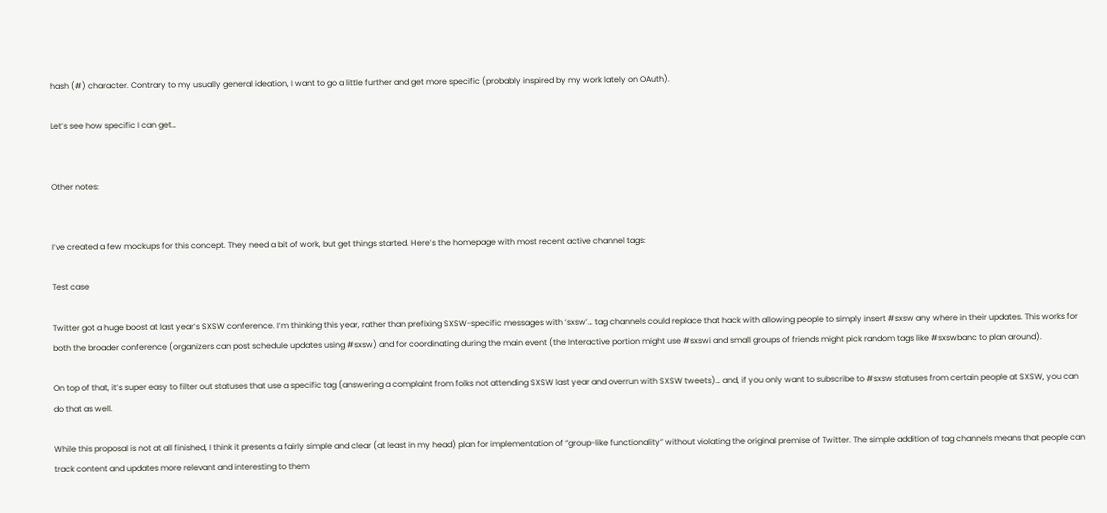hash (#) character. Contrary to my usually general ideation, I want to go a little further and get more specific (probably inspired by my work lately on OAuth).

Let’s see how specific I can get…


Other notes:


I’ve created a few mockups for this concept. They need a bit of work, but get things started. Here’s the homepage with most recent active channel tags:

Test case

Twitter got a huge boost at last year’s SXSW conference. I’m thinking this year, rather than prefixing SXSW-specific messages with ‘sxsw’… tag channels could replace that hack with allowing people to simply insert #sxsw any where in their updates. This works for both the broader conference (organizers can post schedule updates using #sxsw) and for coordinating during the main event (the Interactive portion might use #sxswi and small groups of friends might pick random tags like #sxswbanc to plan around).

On top of that, it’s super easy to filter out statuses that use a specific tag (answering a complaint from folks not attending SXSW last year and overrun with SXSW tweets)… and, if you only want to subscribe to #sxsw statuses from certain people at SXSW, you can do that as well.

While this proposal is not at all finished, I think it presents a fairly simple and clear (at least in my head) plan for implementation of “group-like functionality” without violating the original premise of Twitter. The simple addition of tag channels means that people can track content and updates more relevant and interesting to them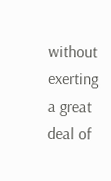without exerting a great deal of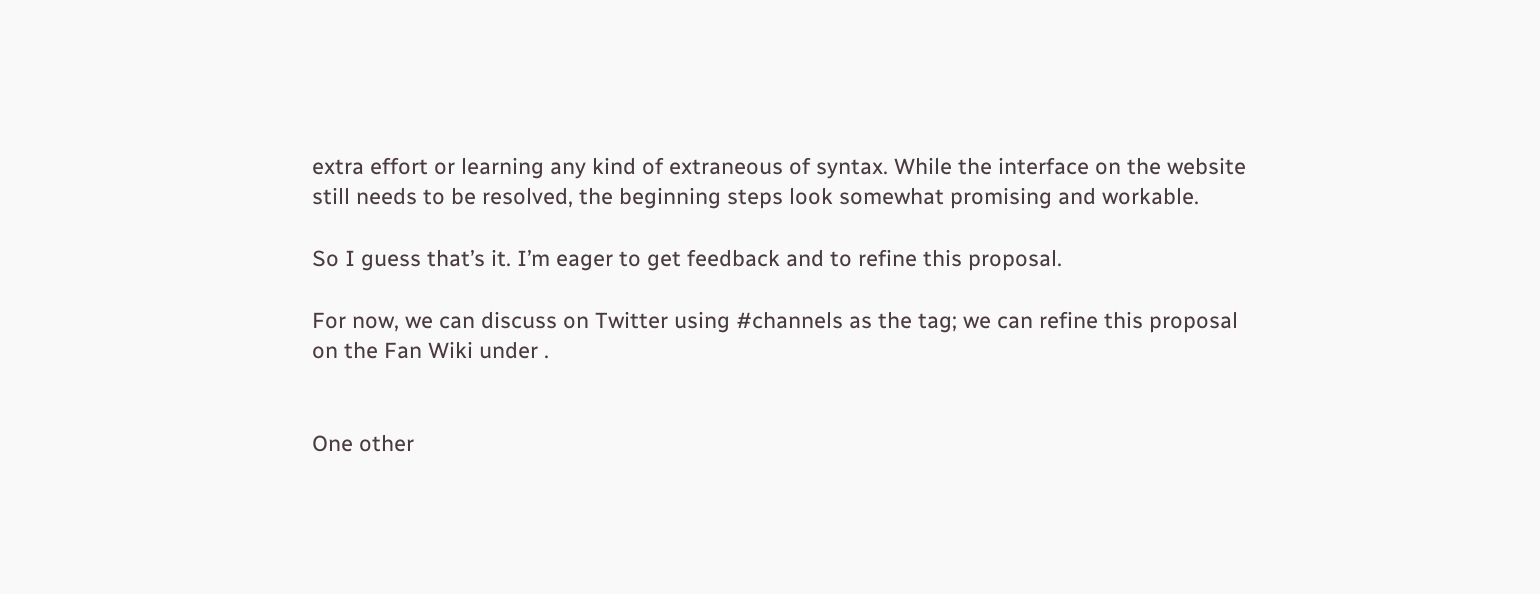extra effort or learning any kind of extraneous of syntax. While the interface on the website still needs to be resolved, the beginning steps look somewhat promising and workable.

So I guess that’s it. I’m eager to get feedback and to refine this proposal.

For now, we can discuss on Twitter using #channels as the tag; we can refine this proposal on the Fan Wiki under .


One other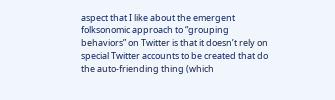aspect that I like about the emergent folksonomic approach to “grouping behaviors” on Twitter is that it doesn’t rely on special Twitter accounts to be created that do the auto-friending thing (which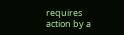requires action by a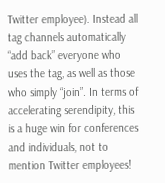Twitter employee). Instead all tag channels automatically “add back” everyone who uses the tag, as well as those who simply “join”. In terms of accelerating serendipity, this is a huge win for conferences and individuals, not to mention Twitter employees!